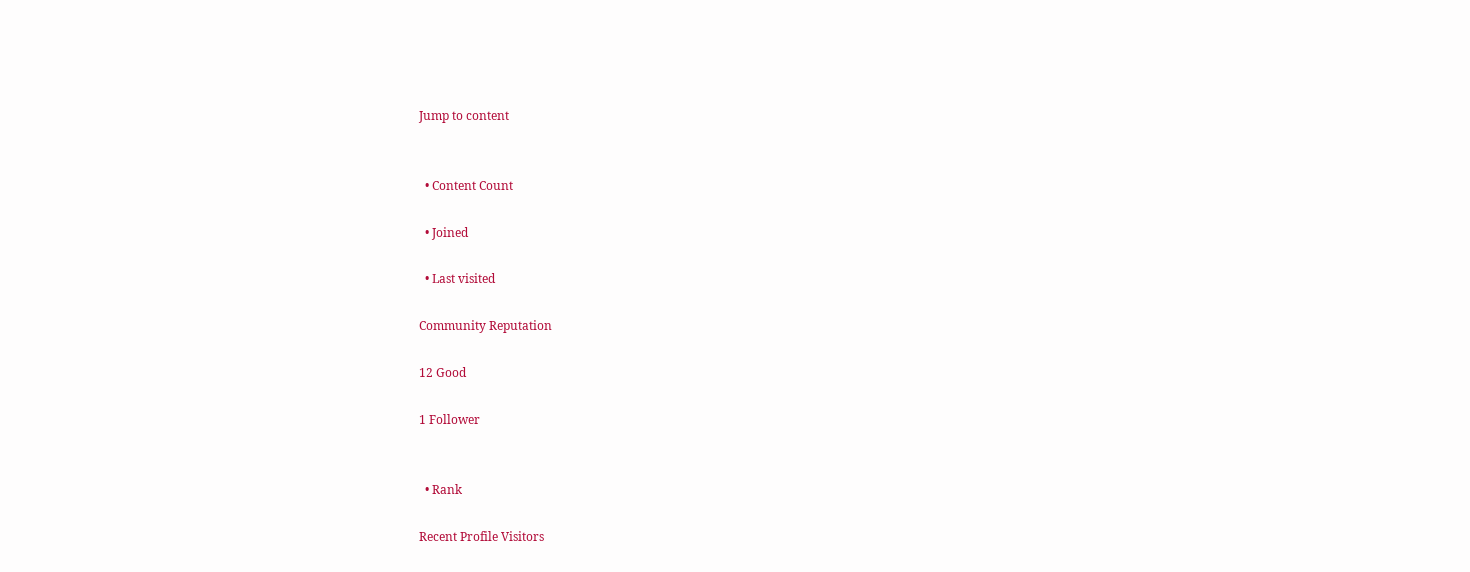Jump to content


  • Content Count

  • Joined

  • Last visited

Community Reputation

12 Good

1 Follower


  • Rank

Recent Profile Visitors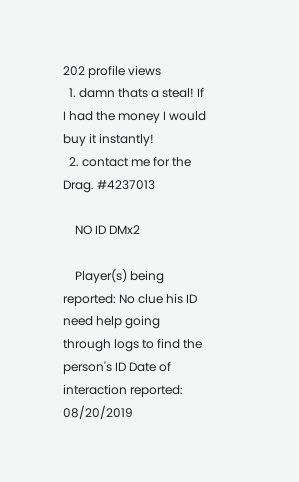202 profile views
  1. damn thats a steal! If I had the money I would buy it instantly!
  2. contact me for the Drag. #4237013

    NO ID DMx2

    Player(s) being reported: No clue his ID need help going through logs to find the person's ID Date of interaction reported: 08/20/2019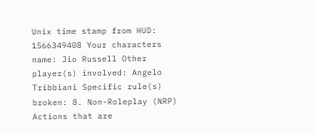Unix time stamp from HUD: 1566349408 Your characters name: Jio Russell Other player(s) involved: Angelo Tribbiani Specific rule(s) broken: 8. Non-Roleplay (NRP) Actions that are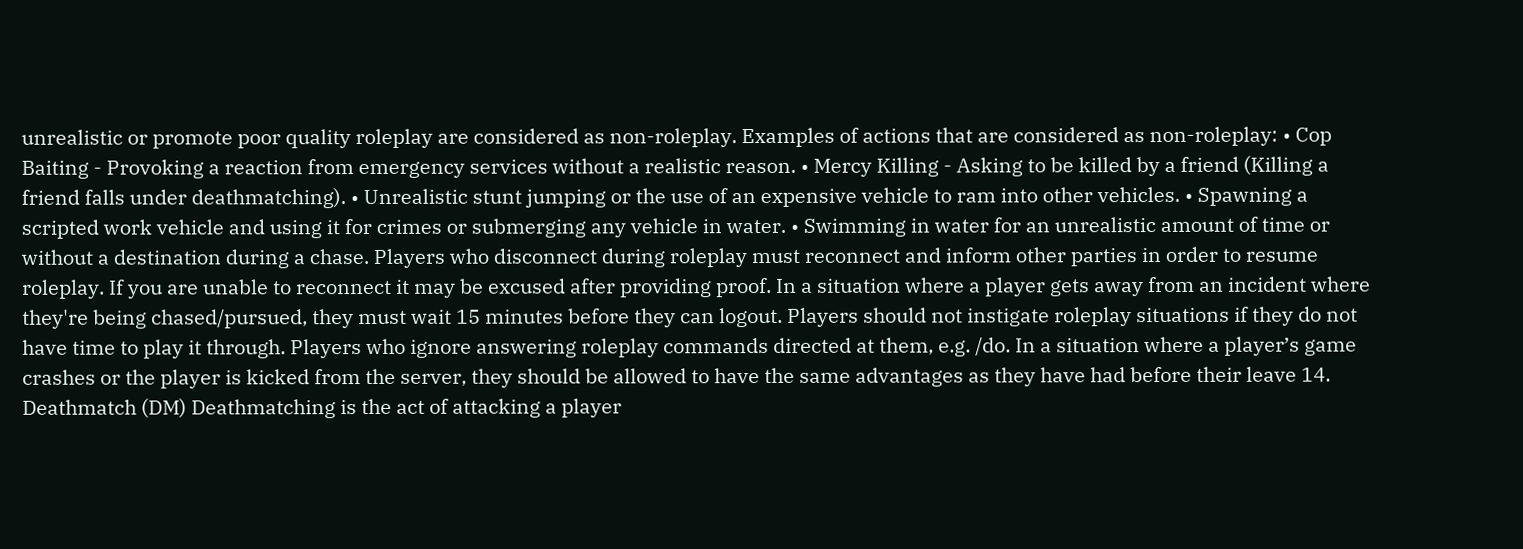unrealistic or promote poor quality roleplay are considered as non-roleplay. Examples of actions that are considered as non-roleplay: • Cop Baiting - Provoking a reaction from emergency services without a realistic reason. • Mercy Killing - Asking to be killed by a friend (Killing a friend falls under deathmatching). • Unrealistic stunt jumping or the use of an expensive vehicle to ram into other vehicles. • Spawning a scripted work vehicle and using it for crimes or submerging any vehicle in water. • Swimming in water for an unrealistic amount of time or without a destination during a chase. Players who disconnect during roleplay must reconnect and inform other parties in order to resume roleplay. If you are unable to reconnect it may be excused after providing proof. In a situation where a player gets away from an incident where they're being chased/pursued, they must wait 15 minutes before they can logout. Players should not instigate roleplay situations if they do not have time to play it through. Players who ignore answering roleplay commands directed at them, e.g. /do. In a situation where a player’s game crashes or the player is kicked from the server, they should be allowed to have the same advantages as they have had before their leave 14. Deathmatch (DM) Deathmatching is the act of attacking a player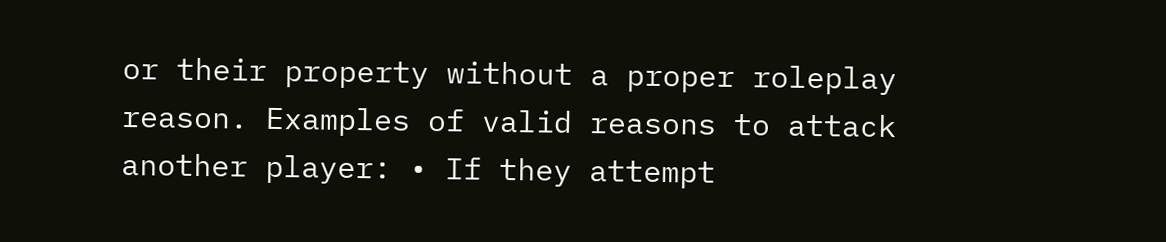or their property without a proper roleplay reason. Examples of valid reasons to attack another player: • If they attempt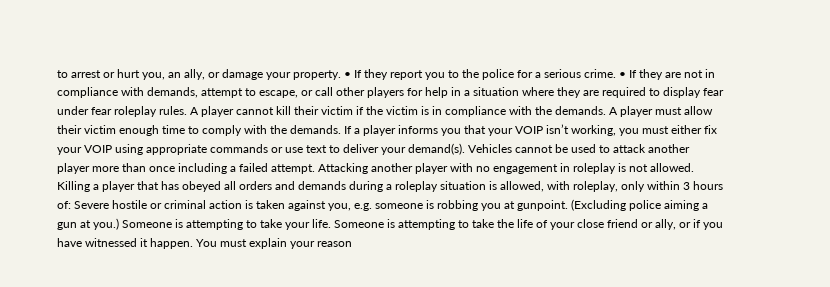to arrest or hurt you, an ally, or damage your property. • If they report you to the police for a serious crime. • If they are not in compliance with demands, attempt to escape, or call other players for help in a situation where they are required to display fear under fear roleplay rules. A player cannot kill their victim if the victim is in compliance with the demands. A player must allow their victim enough time to comply with the demands. If a player informs you that your VOIP isn’t working, you must either fix your VOIP using appropriate commands or use text to deliver your demand(s). Vehicles cannot be used to attack another player more than once including a failed attempt. Attacking another player with no engagement in roleplay is not allowed. Killing a player that has obeyed all orders and demands during a roleplay situation is allowed, with roleplay, only within 3 hours of: Severe hostile or criminal action is taken against you, e.g. someone is robbing you at gunpoint. (Excluding police aiming a gun at you.) Someone is attempting to take your life. Someone is attempting to take the life of your close friend or ally, or if you have witnessed it happen. You must explain your reason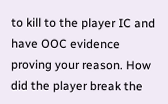to kill to the player IC and have OOC evidence proving your reason. How did the player break the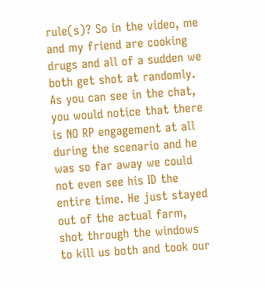rule(s)? So in the video, me and my friend are cooking drugs and all of a sudden we both get shot at randomly. As you can see in the chat, you would notice that there is NO RP engagement at all during the scenario and he was so far away we could not even see his ID the entire time. He just stayed out of the actual farm, shot through the windows to kill us both and took our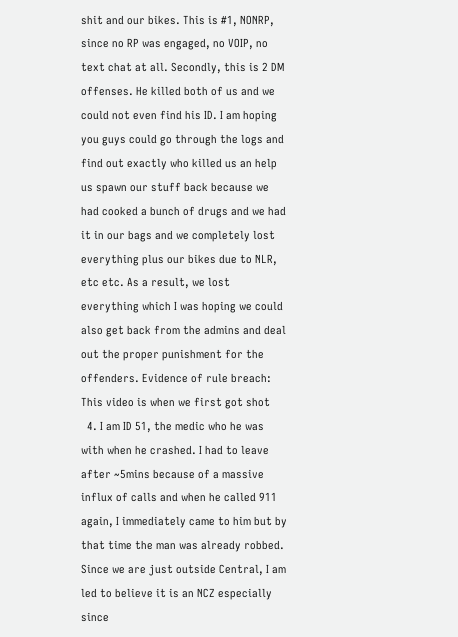shit and our bikes. This is #1, NONRP, since no RP was engaged, no VOIP, no text chat at all. Secondly, this is 2 DM offenses. He killed both of us and we could not even find his ID. I am hoping you guys could go through the logs and find out exactly who killed us an help us spawn our stuff back because we had cooked a bunch of drugs and we had it in our bags and we completely lost everything plus our bikes due to NLR, etc etc. As a result, we lost everything which I was hoping we could also get back from the admins and deal out the proper punishment for the offenders. Evidence of rule breach: This video is when we first got shot
  4. I am ID 51, the medic who he was with when he crashed. I had to leave after ~5mins because of a massive influx of calls and when he called 911 again, I immediately came to him but by that time the man was already robbed. Since we are just outside Central, I am led to believe it is an NCZ especially since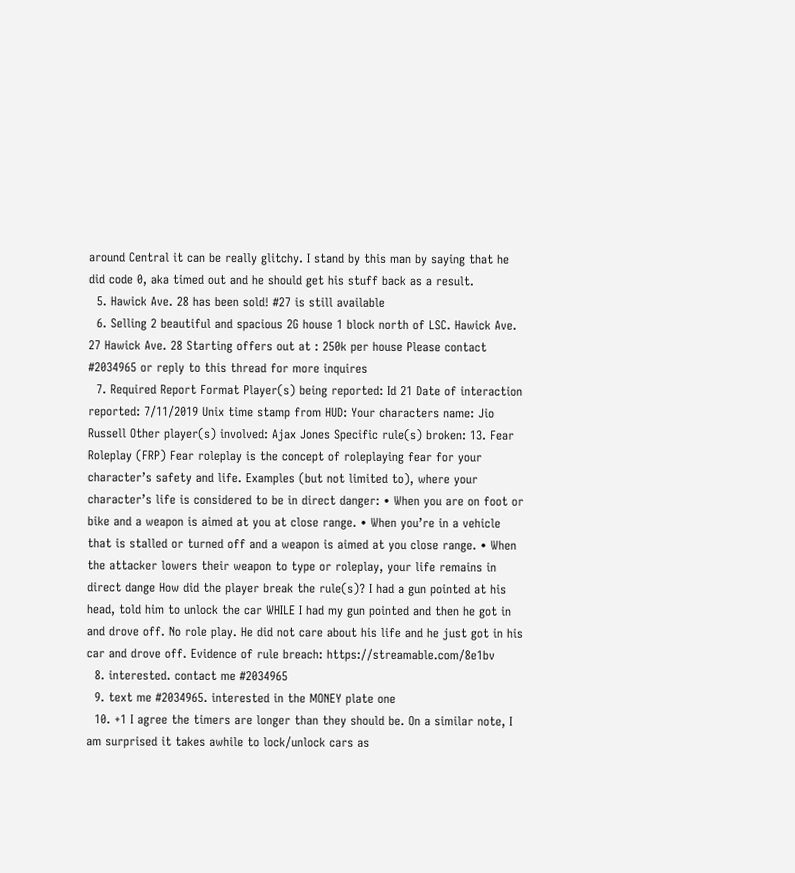around Central it can be really glitchy. I stand by this man by saying that he did code 0, aka timed out and he should get his stuff back as a result.
  5. Hawick Ave. 28 has been sold! #27 is still available
  6. Selling 2 beautiful and spacious 2G house 1 block north of LSC. Hawick Ave. 27 Hawick Ave. 28 Starting offers out at : 250k per house Please contact #2034965 or reply to this thread for more inquires
  7. Required Report Format Player(s) being reported: Id 21 Date of interaction reported: 7/11/2019 Unix time stamp from HUD: Your characters name: Jio Russell Other player(s) involved: Ajax Jones Specific rule(s) broken: 13. Fear Roleplay (FRP) Fear roleplay is the concept of roleplaying fear for your character’s safety and life. Examples (but not limited to), where your character’s life is considered to be in direct danger: • When you are on foot or bike and a weapon is aimed at you at close range. • When you’re in a vehicle that is stalled or turned off and a weapon is aimed at you close range. • When the attacker lowers their weapon to type or roleplay, your life remains in direct dange How did the player break the rule(s)? I had a gun pointed at his head, told him to unlock the car WHILE I had my gun pointed and then he got in and drove off. No role play. He did not care about his life and he just got in his car and drove off. Evidence of rule breach: https://streamable.com/8e1bv
  8. interested. contact me #2034965
  9. text me #2034965. interested in the MONEY plate one
  10. +1 I agree the timers are longer than they should be. On a similar note, I am surprised it takes awhile to lock/unlock cars as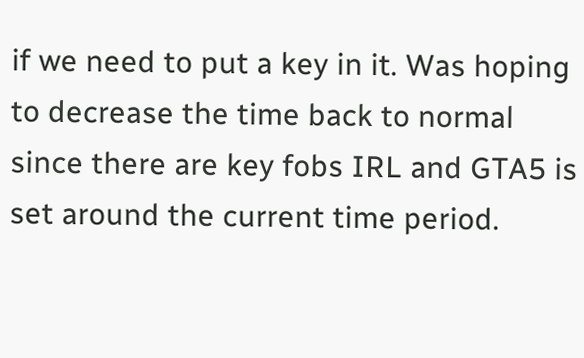if we need to put a key in it. Was hoping to decrease the time back to normal since there are key fobs IRL and GTA5 is set around the current time period.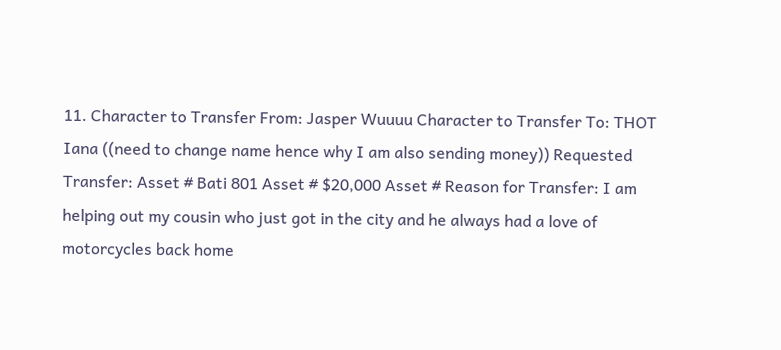11. Character to Transfer From: Jasper Wuuuu Character to Transfer To: THOT Iana ((need to change name hence why I am also sending money)) Requested Transfer: Asset # Bati 801 Asset # $20,000 Asset # Reason for Transfer: I am helping out my cousin who just got in the city and he always had a love of motorcycles back home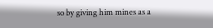so by giving him mines as a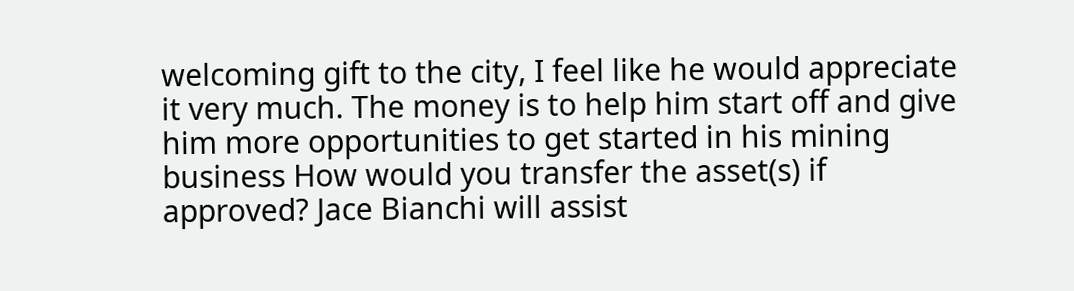welcoming gift to the city, I feel like he would appreciate it very much. The money is to help him start off and give him more opportunities to get started in his mining business How would you transfer the asset(s) if approved? Jace Bianchi will assist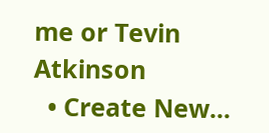me or Tevin Atkinson
  • Create New...